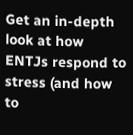Get an in-depth look at how ENTJs respond to stress (and how to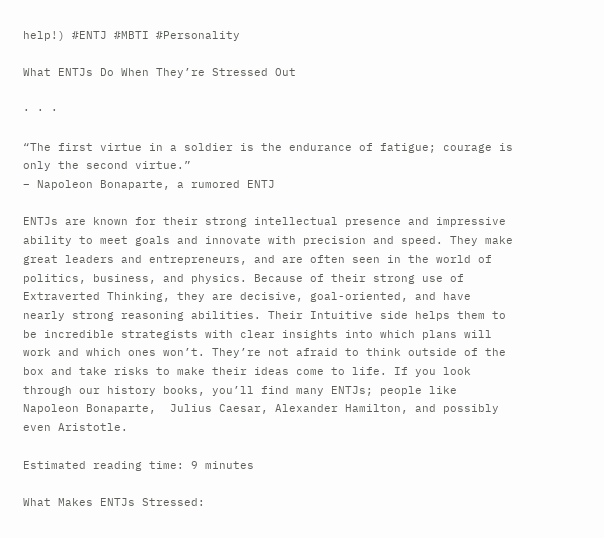help!) #ENTJ #MBTI #Personality

What ENTJs Do When They’re Stressed Out

· · ·

“The first virtue in a soldier is the endurance of fatigue; courage is only the second virtue.”
– Napoleon Bonaparte, a rumored ENTJ

ENTJs are known for their strong intellectual presence and impressive ability to meet goals and innovate with precision and speed. They make great leaders and entrepreneurs, and are often seen in the world of politics, business, and physics. Because of their strong use of Extraverted Thinking, they are decisive, goal-oriented, and have nearly strong reasoning abilities. Their Intuitive side helps them to be incredible strategists with clear insights into which plans will work and which ones won’t. They’re not afraid to think outside of the box and take risks to make their ideas come to life. If you look through our history books, you’ll find many ENTJs; people like Napoleon Bonaparte,  Julius Caesar, Alexander Hamilton, and possibly even Aristotle.

Estimated reading time: 9 minutes

What Makes ENTJs Stressed: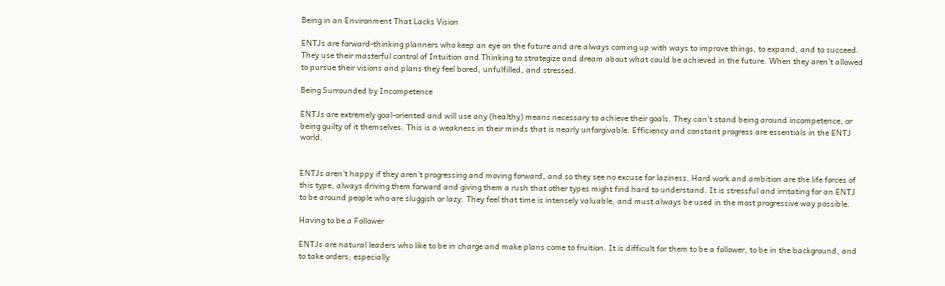Being in an Environment That Lacks Vision

ENTJs are forward-thinking planners who keep an eye on the future and are always coming up with ways to improve things, to expand, and to succeed. They use their masterful control of Intuition and Thinking to strategize and dream about what could be achieved in the future. When they aren’t allowed to pursue their visions and plans they feel bored, unfulfilled, and stressed.

Being Surrounded by Incompetence

ENTJs are extremely goal-oriented and will use any (healthy) means necessary to achieve their goals. They can’t stand being around incompetence, or being guilty of it themselves. This is a weakness in their minds that is nearly unforgivable. Efficiency and constant progress are essentials in the ENTJ world.


ENTJs aren’t happy if they aren’t progressing and moving forward, and so they see no excuse for laziness. Hard work and ambition are the life forces of this type, always driving them forward and giving them a rush that other types might find hard to understand. It is stressful and irritating for an ENTJ to be around people who are sluggish or lazy. They feel that time is intensely valuable, and must always be used in the most progressive way possible.

Having to be a Follower

ENTJs are natural leaders who like to be in charge and make plans come to fruition. It is difficult for them to be a follower, to be in the background, and to take orders; especially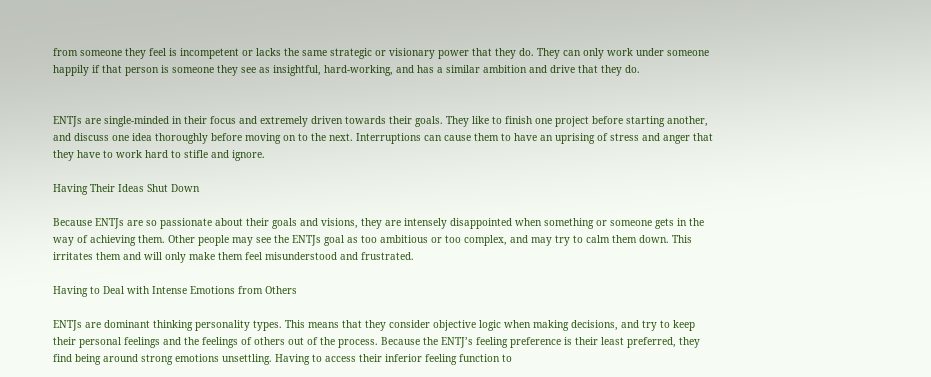from someone they feel is incompetent or lacks the same strategic or visionary power that they do. They can only work under someone happily if that person is someone they see as insightful, hard-working, and has a similar ambition and drive that they do.


ENTJs are single-minded in their focus and extremely driven towards their goals. They like to finish one project before starting another, and discuss one idea thoroughly before moving on to the next. Interruptions can cause them to have an uprising of stress and anger that they have to work hard to stifle and ignore.

Having Their Ideas Shut Down

Because ENTJs are so passionate about their goals and visions, they are intensely disappointed when something or someone gets in the way of achieving them. Other people may see the ENTJs goal as too ambitious or too complex, and may try to calm them down. This irritates them and will only make them feel misunderstood and frustrated.

Having to Deal with Intense Emotions from Others

ENTJs are dominant thinking personality types. This means that they consider objective logic when making decisions, and try to keep their personal feelings and the feelings of others out of the process. Because the ENTJ’s feeling preference is their least preferred, they find being around strong emotions unsettling. Having to access their inferior feeling function to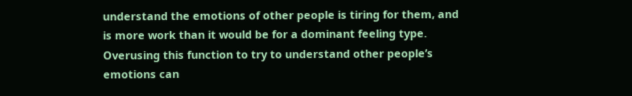understand the emotions of other people is tiring for them, and is more work than it would be for a dominant feeling type. Overusing this function to try to understand other people’s emotions can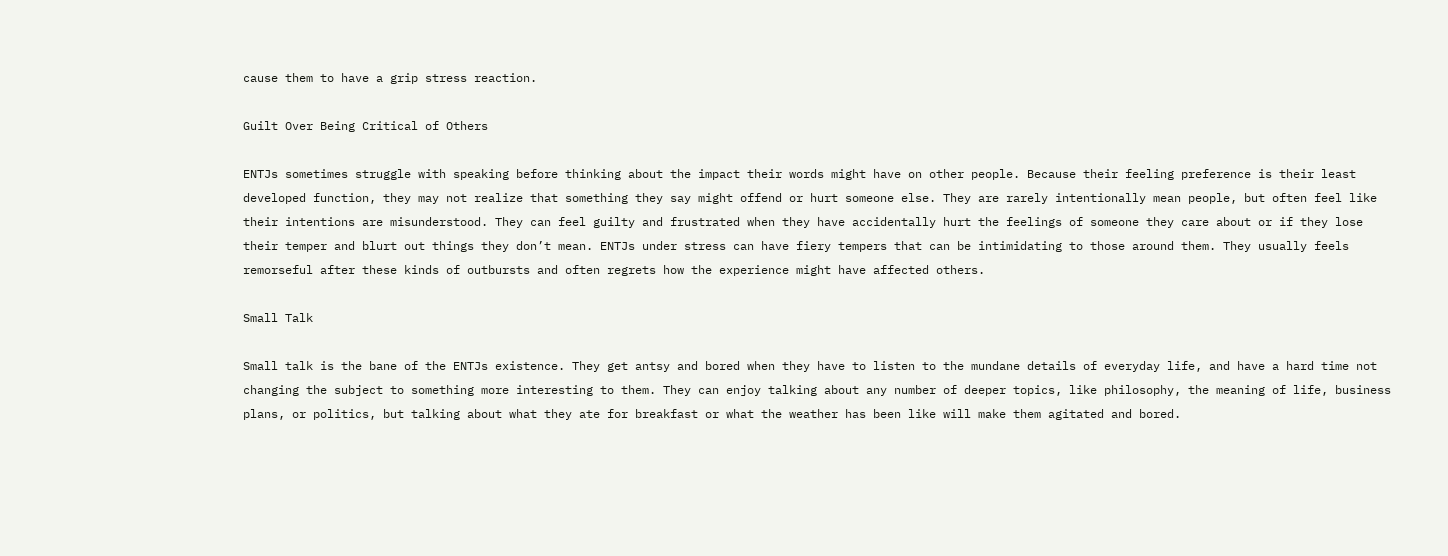cause them to have a grip stress reaction.

Guilt Over Being Critical of Others

ENTJs sometimes struggle with speaking before thinking about the impact their words might have on other people. Because their feeling preference is their least developed function, they may not realize that something they say might offend or hurt someone else. They are rarely intentionally mean people, but often feel like their intentions are misunderstood. They can feel guilty and frustrated when they have accidentally hurt the feelings of someone they care about or if they lose their temper and blurt out things they don’t mean. ENTJs under stress can have fiery tempers that can be intimidating to those around them. They usually feels remorseful after these kinds of outbursts and often regrets how the experience might have affected others.

Small Talk

Small talk is the bane of the ENTJs existence. They get antsy and bored when they have to listen to the mundane details of everyday life, and have a hard time not changing the subject to something more interesting to them. They can enjoy talking about any number of deeper topics, like philosophy, the meaning of life, business plans, or politics, but talking about what they ate for breakfast or what the weather has been like will make them agitated and bored.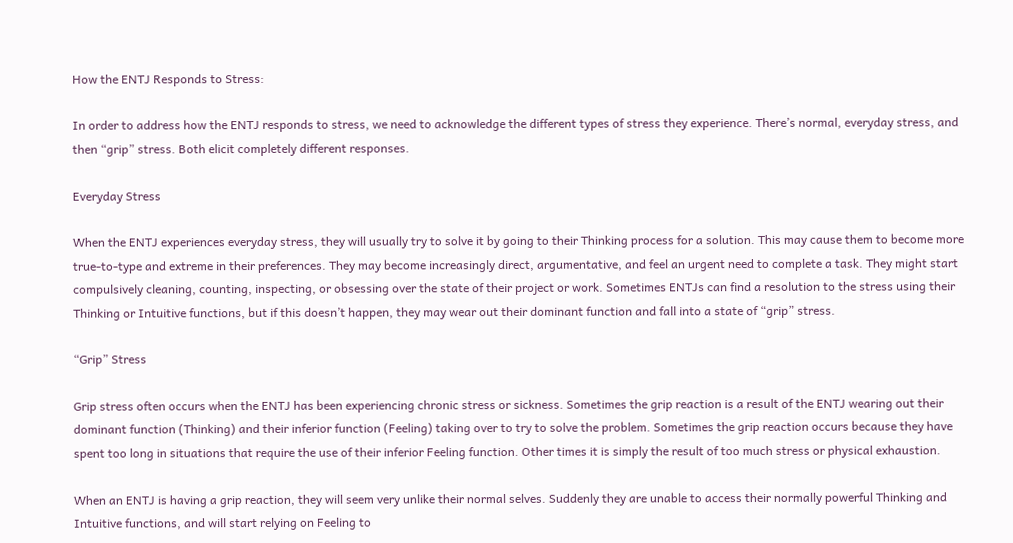How the ENTJ Responds to Stress:

In order to address how the ENTJ responds to stress, we need to acknowledge the different types of stress they experience. There’s normal, everyday stress, and then “grip” stress. Both elicit completely different responses.

Everyday Stress

When the ENTJ experiences everyday stress, they will usually try to solve it by going to their Thinking process for a solution. This may cause them to become more true-to-type and extreme in their preferences. They may become increasingly direct, argumentative, and feel an urgent need to complete a task. They might start compulsively cleaning, counting, inspecting, or obsessing over the state of their project or work. Sometimes ENTJs can find a resolution to the stress using their Thinking or Intuitive functions, but if this doesn’t happen, they may wear out their dominant function and fall into a state of “grip” stress.

“Grip” Stress

Grip stress often occurs when the ENTJ has been experiencing chronic stress or sickness. Sometimes the grip reaction is a result of the ENTJ wearing out their dominant function (Thinking) and their inferior function (Feeling) taking over to try to solve the problem. Sometimes the grip reaction occurs because they have spent too long in situations that require the use of their inferior Feeling function. Other times it is simply the result of too much stress or physical exhaustion.

When an ENTJ is having a grip reaction, they will seem very unlike their normal selves. Suddenly they are unable to access their normally powerful Thinking and Intuitive functions, and will start relying on Feeling to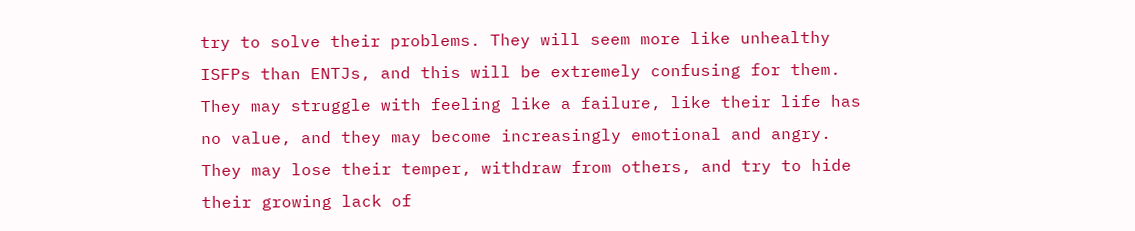try to solve their problems. They will seem more like unhealthy ISFPs than ENTJs, and this will be extremely confusing for them. They may struggle with feeling like a failure, like their life has no value, and they may become increasingly emotional and angry. They may lose their temper, withdraw from others, and try to hide their growing lack of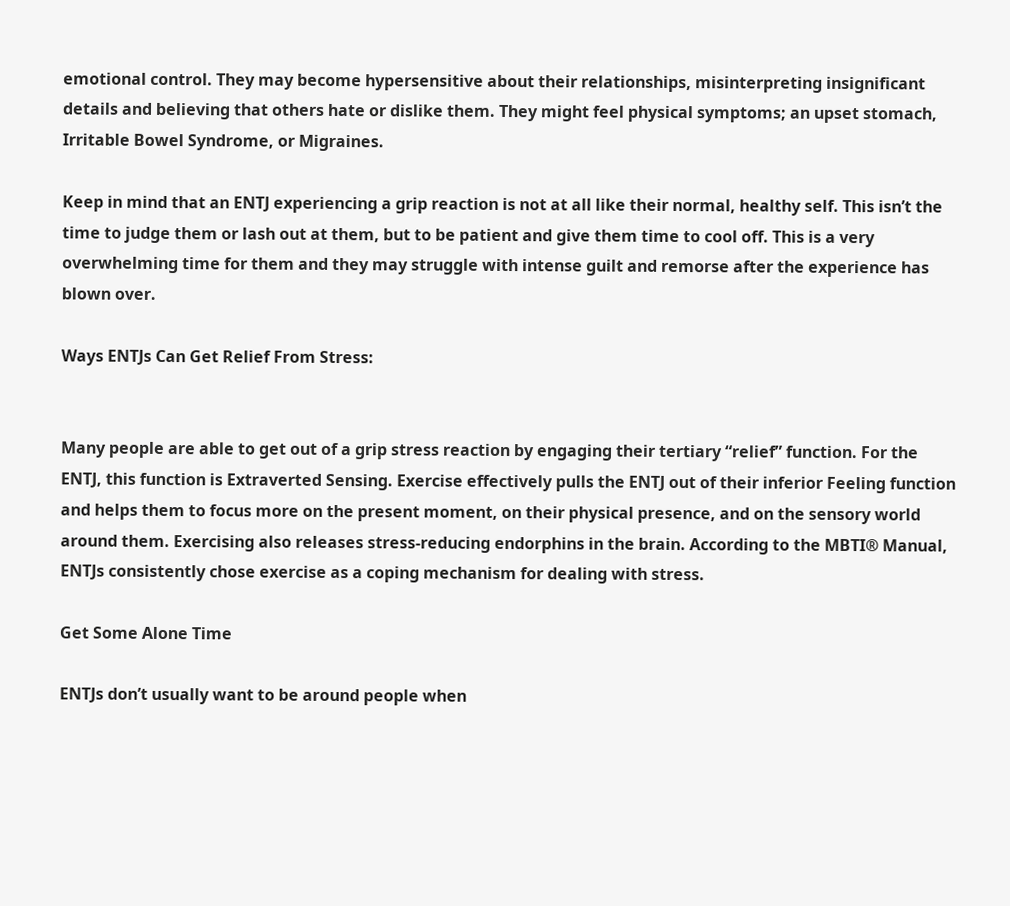emotional control. They may become hypersensitive about their relationships, misinterpreting insignificant details and believing that others hate or dislike them. They might feel physical symptoms; an upset stomach, Irritable Bowel Syndrome, or Migraines.

Keep in mind that an ENTJ experiencing a grip reaction is not at all like their normal, healthy self. This isn’t the time to judge them or lash out at them, but to be patient and give them time to cool off. This is a very overwhelming time for them and they may struggle with intense guilt and remorse after the experience has blown over.

Ways ENTJs Can Get Relief From Stress:


Many people are able to get out of a grip stress reaction by engaging their tertiary “relief” function. For the ENTJ, this function is Extraverted Sensing. Exercise effectively pulls the ENTJ out of their inferior Feeling function and helps them to focus more on the present moment, on their physical presence, and on the sensory world around them. Exercising also releases stress-reducing endorphins in the brain. According to the MBTI® Manual, ENTJs consistently chose exercise as a coping mechanism for dealing with stress.

Get Some Alone Time

ENTJs don’t usually want to be around people when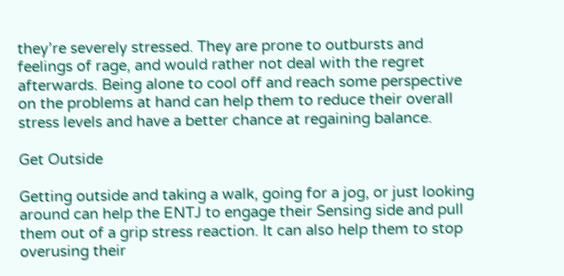they’re severely stressed. They are prone to outbursts and feelings of rage, and would rather not deal with the regret afterwards. Being alone to cool off and reach some perspective on the problems at hand can help them to reduce their overall stress levels and have a better chance at regaining balance.

Get Outside

Getting outside and taking a walk, going for a jog, or just looking around can help the ENTJ to engage their Sensing side and pull them out of a grip stress reaction. It can also help them to stop overusing their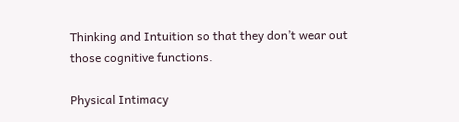Thinking and Intuition so that they don’t wear out those cognitive functions.

Physical Intimacy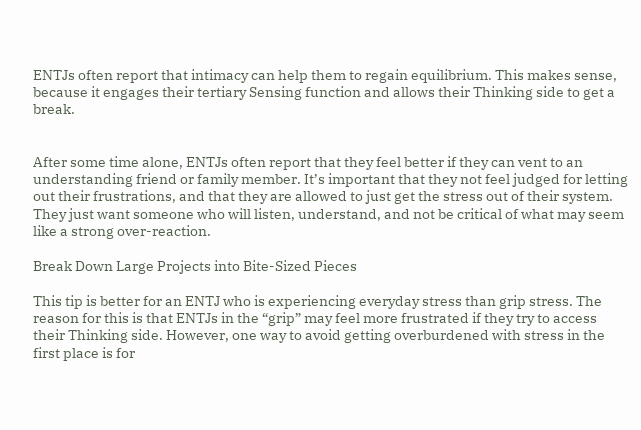ENTJs often report that intimacy can help them to regain equilibrium. This makes sense, because it engages their tertiary Sensing function and allows their Thinking side to get a break.


After some time alone, ENTJs often report that they feel better if they can vent to an understanding friend or family member. It’s important that they not feel judged for letting out their frustrations, and that they are allowed to just get the stress out of their system. They just want someone who will listen, understand, and not be critical of what may seem like a strong over-reaction.

Break Down Large Projects into Bite-Sized Pieces

This tip is better for an ENTJ who is experiencing everyday stress than grip stress. The reason for this is that ENTJs in the “grip” may feel more frustrated if they try to access their Thinking side. However, one way to avoid getting overburdened with stress in the first place is for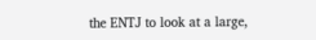the ENTJ to look at a large,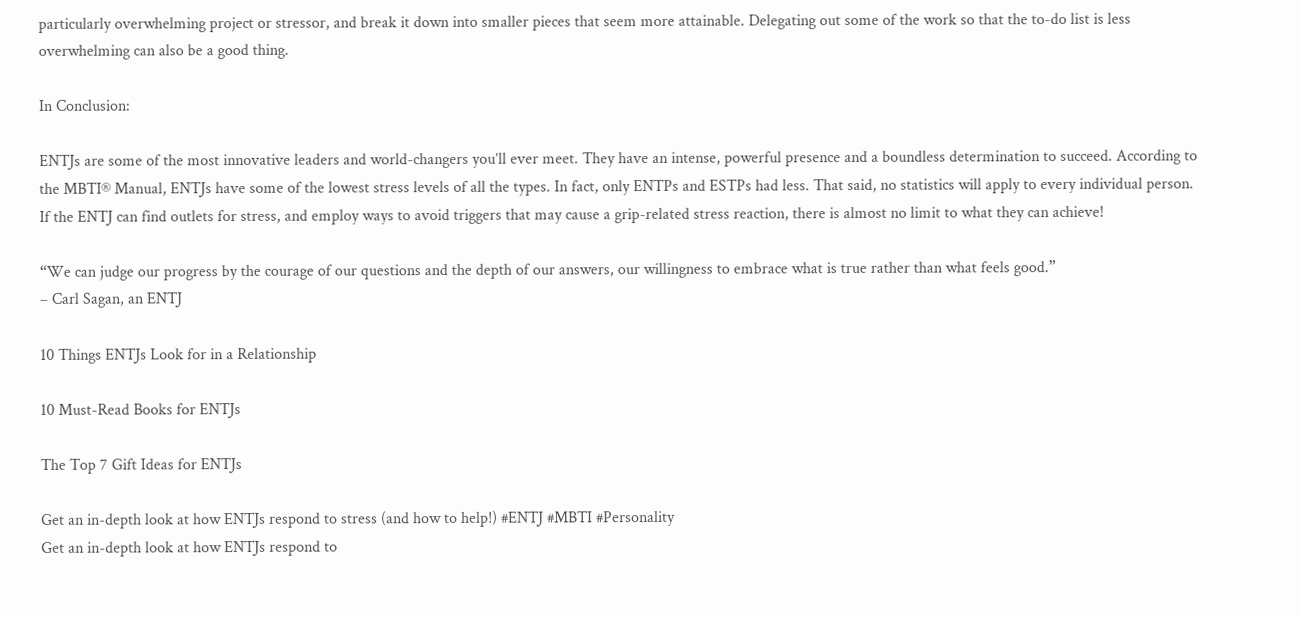particularly overwhelming project or stressor, and break it down into smaller pieces that seem more attainable. Delegating out some of the work so that the to-do list is less overwhelming can also be a good thing.

In Conclusion:

ENTJs are some of the most innovative leaders and world-changers you’ll ever meet. They have an intense, powerful presence and a boundless determination to succeed. According to the MBTI® Manual, ENTJs have some of the lowest stress levels of all the types. In fact, only ENTPs and ESTPs had less. That said, no statistics will apply to every individual person. If the ENTJ can find outlets for stress, and employ ways to avoid triggers that may cause a grip-related stress reaction, there is almost no limit to what they can achieve!

“We can judge our progress by the courage of our questions and the depth of our answers, our willingness to embrace what is true rather than what feels good.”
– Carl Sagan, an ENTJ

10 Things ENTJs Look for in a Relationship

10 Must-Read Books for ENTJs

The Top 7 Gift Ideas for ENTJs

Get an in-depth look at how ENTJs respond to stress (and how to help!) #ENTJ #MBTI #Personality
Get an in-depth look at how ENTJs respond to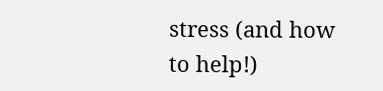stress (and how to help!)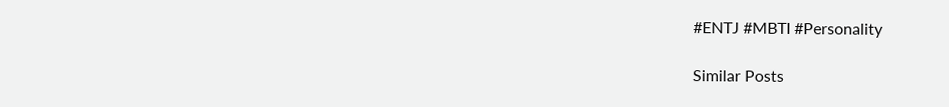#ENTJ #MBTI #Personality

Similar Posts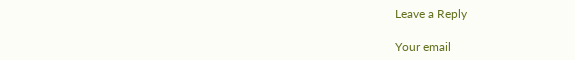Leave a Reply

Your email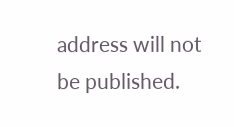address will not be published.